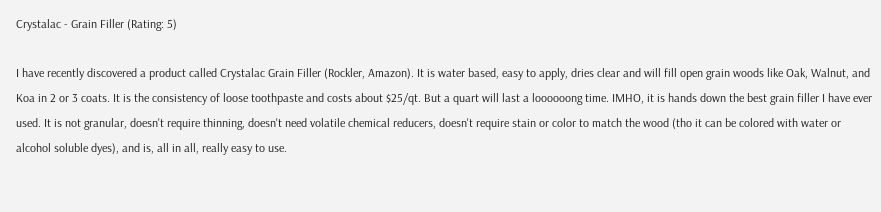Crystalac - Grain Filler (Rating: 5)

I have recently discovered a product called Crystalac Grain Filler (Rockler, Amazon). It is water based, easy to apply, dries clear and will fill open grain woods like Oak, Walnut, and Koa in 2 or 3 coats. It is the consistency of loose toothpaste and costs about $25/qt. But a quart will last a loooooong time. IMHO, it is hands down the best grain filler I have ever used. It is not granular, doesn't require thinning, doesn't need volatile chemical reducers, doesn't require stain or color to match the wood (tho it can be colored with water or alcohol soluble dyes), and is, all in all, really easy to use.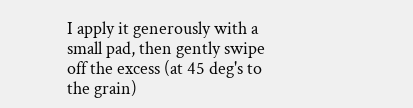I apply it generously with a small pad, then gently swipe off the excess (at 45 deg's to the grain)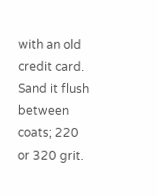with an old credit card. Sand it flush between coats; 220 or 320 grit.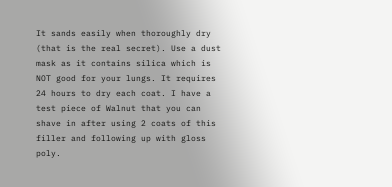It sands easily when thoroughly dry (that is the real secret). Use a dust mask as it contains silica which is NOT good for your lungs. It requires 24 hours to dry each coat. I have a test piece of Walnut that you can shave in after using 2 coats of this filler and following up with gloss poly.